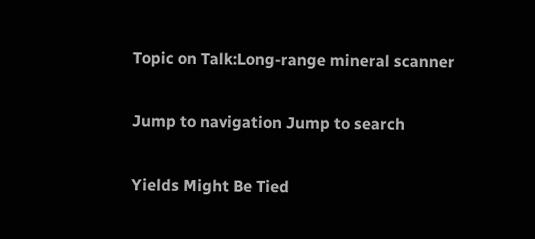Topic on Talk:Long-range mineral scanner

Jump to navigation Jump to search

Yields Might Be Tied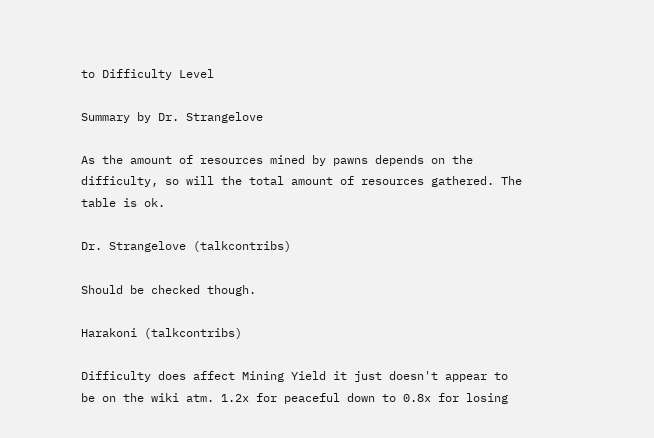to Difficulty Level

Summary by Dr. Strangelove

As the amount of resources mined by pawns depends on the difficulty, so will the total amount of resources gathered. The table is ok.

Dr. Strangelove (talkcontribs)

Should be checked though.

Harakoni (talkcontribs)

Difficulty does affect Mining Yield it just doesn't appear to be on the wiki atm. 1.2x for peaceful down to 0.8x for losing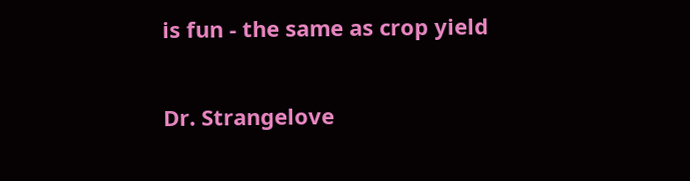is fun - the same as crop yield

Dr. Strangelove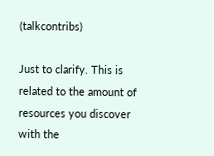(talkcontribs)

Just to clarify. This is related to the amount of resources you discover with the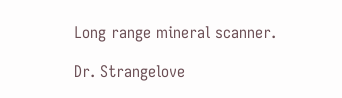Long range mineral scanner.

Dr. Strangelove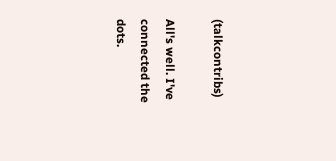(talkcontribs)

All's well. I've connected the dots.